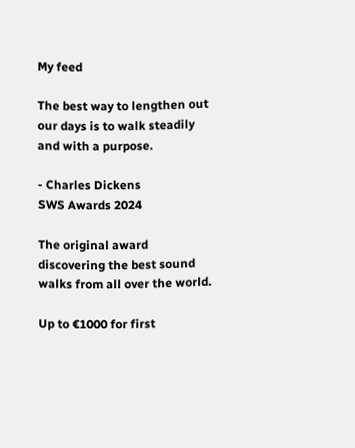My feed

The best way to lengthen out our days is to walk steadily and with a purpose.

- Charles Dickens
SWS Awards 2024

The original award discovering the best sound walks from all over the world.

Up to €1000 for first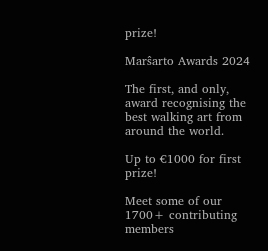prize!

Marŝarto Awards 2024

The first, and only, award recognising the best walking art from around the world.

Up to €1000 for first prize!

Meet some of our 1700+ contributing members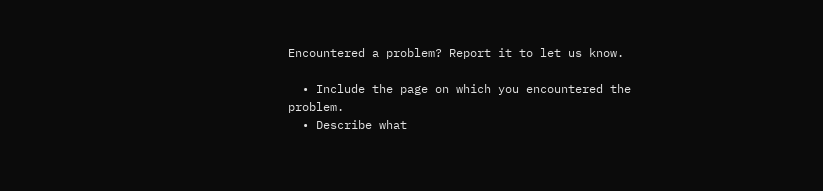Encountered a problem? Report it to let us know.

  • Include the page on which you encountered the problem.
  • Describe what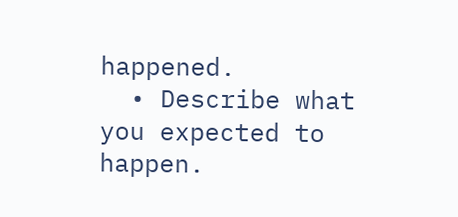happened.
  • Describe what you expected to happen.